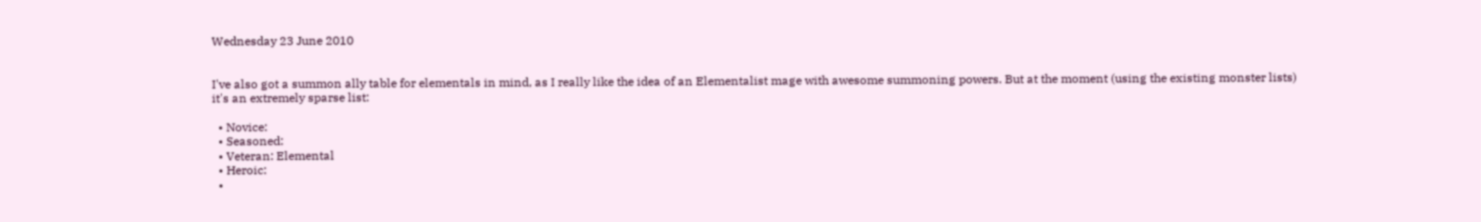Wednesday 23 June 2010


I've also got a summon ally table for elementals in mind, as I really like the idea of an Elementalist mage with awesome summoning powers. But at the moment (using the existing monster lists) it's an extremely sparse list:

  • Novice:
  • Seasoned:
  • Veteran: Elemental
  • Heroic:
  •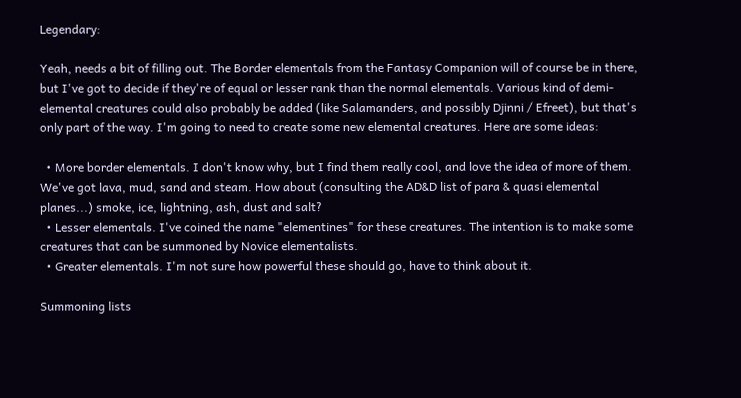Legendary:

Yeah, needs a bit of filling out. The Border elementals from the Fantasy Companion will of course be in there, but I've got to decide if they're of equal or lesser rank than the normal elementals. Various kind of demi-elemental creatures could also probably be added (like Salamanders, and possibly Djinni / Efreet), but that's only part of the way. I'm going to need to create some new elemental creatures. Here are some ideas:

  • More border elementals. I don't know why, but I find them really cool, and love the idea of more of them. We've got lava, mud, sand and steam. How about (consulting the AD&D list of para & quasi elemental planes...) smoke, ice, lightning, ash, dust and salt?
  • Lesser elementals. I've coined the name "elementines" for these creatures. The intention is to make some creatures that can be summoned by Novice elementalists.
  • Greater elementals. I'm not sure how powerful these should go, have to think about it.

Summoning lists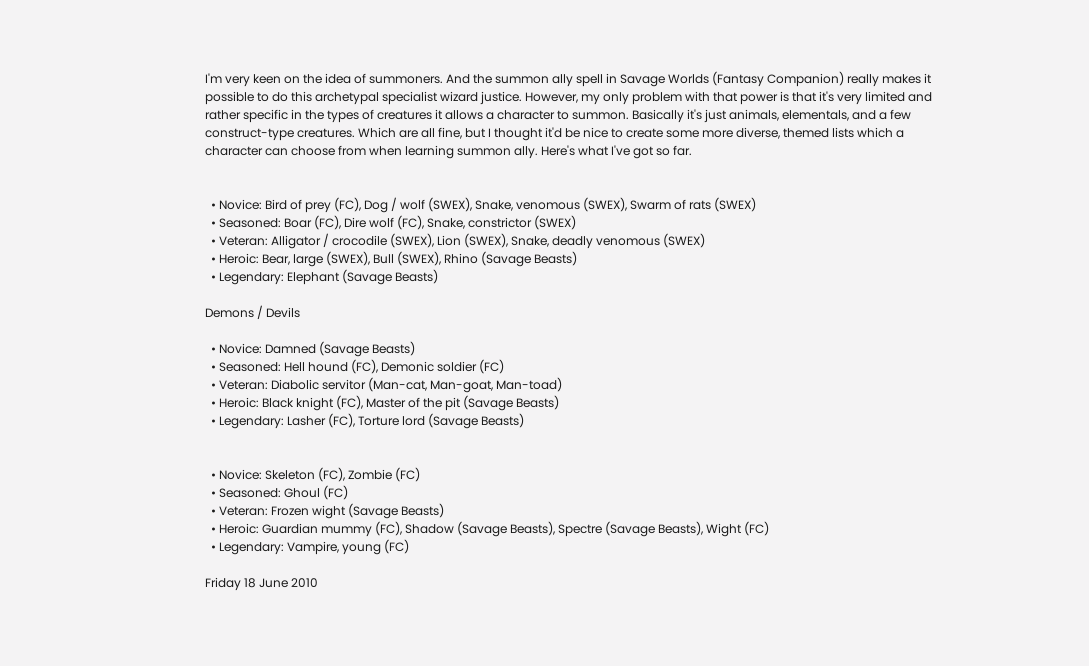I'm very keen on the idea of summoners. And the summon ally spell in Savage Worlds (Fantasy Companion) really makes it possible to do this archetypal specialist wizard justice. However, my only problem with that power is that it's very limited and rather specific in the types of creatures it allows a character to summon. Basically it's just animals, elementals, and a few construct-type creatures. Which are all fine, but I thought it'd be nice to create some more diverse, themed lists which a character can choose from when learning summon ally. Here's what I've got so far.


  • Novice: Bird of prey (FC), Dog / wolf (SWEX), Snake, venomous (SWEX), Swarm of rats (SWEX)
  • Seasoned: Boar (FC), Dire wolf (FC), Snake, constrictor (SWEX)
  • Veteran: Alligator / crocodile (SWEX), Lion (SWEX), Snake, deadly venomous (SWEX)
  • Heroic: Bear, large (SWEX), Bull (SWEX), Rhino (Savage Beasts)
  • Legendary: Elephant (Savage Beasts)

Demons / Devils

  • Novice: Damned (Savage Beasts)
  • Seasoned: Hell hound (FC), Demonic soldier (FC)
  • Veteran: Diabolic servitor (Man-cat, Man-goat, Man-toad)
  • Heroic: Black knight (FC), Master of the pit (Savage Beasts)
  • Legendary: Lasher (FC), Torture lord (Savage Beasts)


  • Novice: Skeleton (FC), Zombie (FC)
  • Seasoned: Ghoul (FC)
  • Veteran: Frozen wight (Savage Beasts)
  • Heroic: Guardian mummy (FC), Shadow (Savage Beasts), Spectre (Savage Beasts), Wight (FC)
  • Legendary: Vampire, young (FC)

Friday 18 June 2010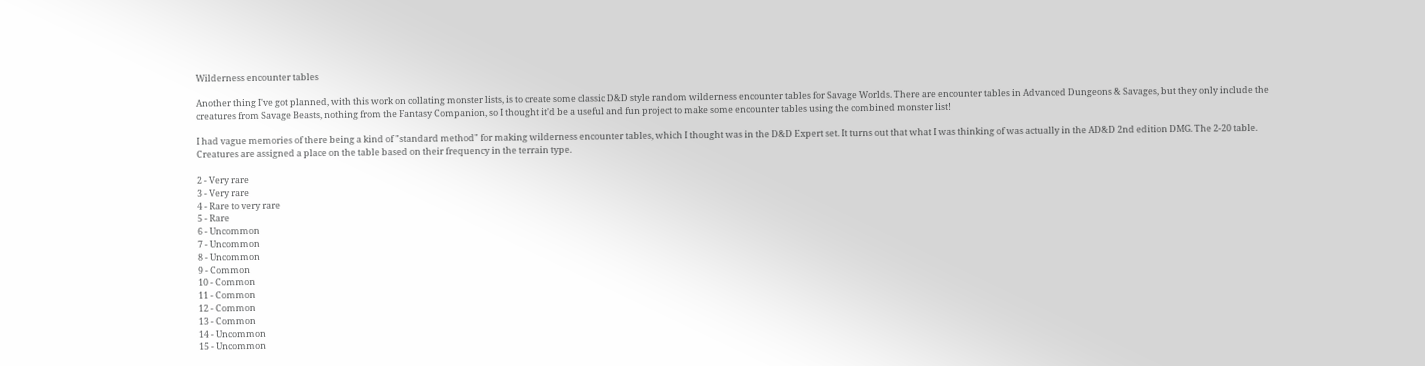Wilderness encounter tables

Another thing I've got planned, with this work on collating monster lists, is to create some classic D&D style random wilderness encounter tables for Savage Worlds. There are encounter tables in Advanced Dungeons & Savages, but they only include the creatures from Savage Beasts, nothing from the Fantasy Companion, so I thought it'd be a useful and fun project to make some encounter tables using the combined monster list!

I had vague memories of there being a kind of "standard method" for making wilderness encounter tables, which I thought was in the D&D Expert set. It turns out that what I was thinking of was actually in the AD&D 2nd edition DMG. The 2-20 table. Creatures are assigned a place on the table based on their frequency in the terrain type.

2 - Very rare
3 - Very rare
4 - Rare to very rare
5 - Rare
6 - Uncommon
7 - Uncommon
8 - Uncommon
9 - Common
10 - Common
11 - Common
12 - Common
13 - Common
14 - Uncommon
15 - Uncommon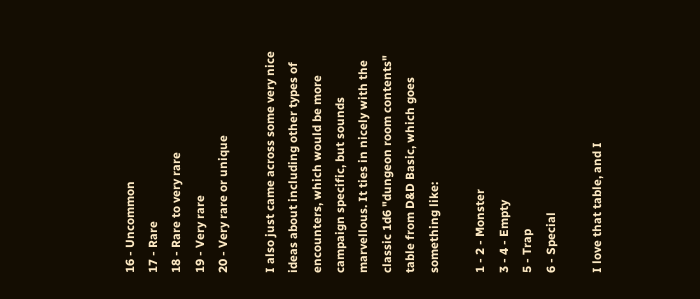16 - Uncommon
17 - Rare
18 - Rare to very rare
19 - Very rare
20 - Very rare or unique

I also just came across some very nice ideas about including other types of encounters, which would be more campaign specific, but sounds marvellous. It ties in nicely with the classic 1d6 "dungeon room contents" table from D&D Basic, which goes something like:

1 - 2 - Monster
3 - 4 - Empty
5 - Trap
6 - Special

I love that table, and I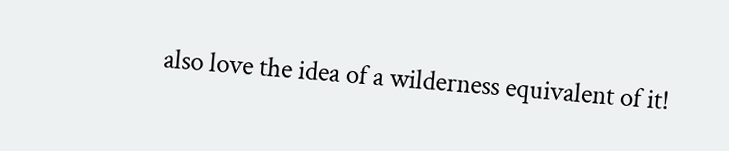also love the idea of a wilderness equivalent of it!